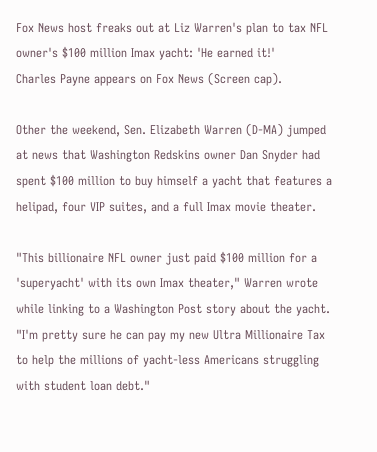Fox News host freaks out at Liz Warren's plan to tax NFL owner's $100 million Imax yacht: 'He earned it!'
Charles Payne appears on Fox News (Screen cap).

Other the weekend, Sen. Elizabeth Warren (D-MA) jumped at news that Washington Redskins owner Dan Snyder had spent $100 million to buy himself a yacht that features a helipad, four VIP suites, and a full Imax movie theater.

"This billionaire NFL owner just paid $100 million for a 'superyacht' with its own Imax theater," Warren wrote while linking to a Washington Post story about the yacht. "I'm pretty sure he can pay my new Ultra Millionaire Tax to help the millions of yacht-less Americans struggling with student loan debt."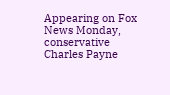Appearing on Fox News Monday, conservative Charles Payne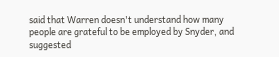said that Warren doesn't understand how many people are grateful to be employed by Snyder, and suggested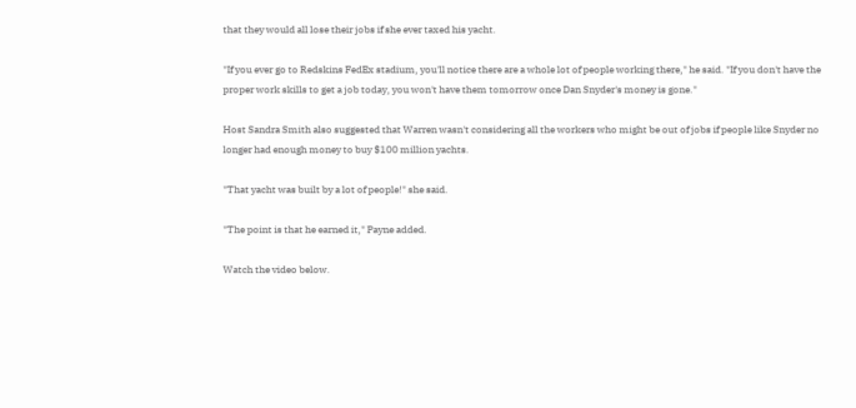that they would all lose their jobs if she ever taxed his yacht.

"If you ever go to Redskins FedEx stadium, you'll notice there are a whole lot of people working there," he said. "If you don't have the proper work skills to get a job today, you won't have them tomorrow once Dan Snyder's money is gone."

Host Sandra Smith also suggested that Warren wasn't considering all the workers who might be out of jobs if people like Snyder no longer had enough money to buy $100 million yachts.

"That yacht was built by a lot of people!" she said.

"The point is that he earned it," Payne added.

Watch the video below.